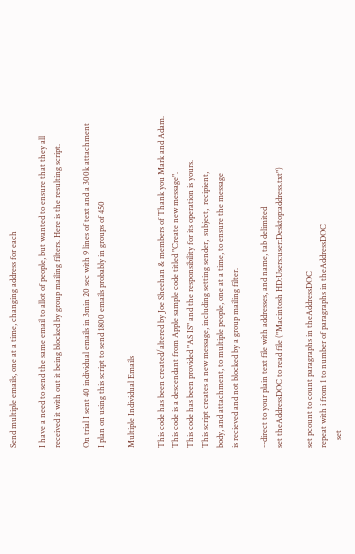Send multiple emails, one at a time, changing address for each

I have a need to send the same email to allot of people, but wanted to ensure that they all received it with out it being blocked by group mailing filters. Here is the resulting script.

On trial I sent 40 individual emails in 3min 20 sec with 9 lines of text and a 300k attachment
I plan on using this script to send 1800 emails probably in groups of 450

Multiple Individual Emails

This code has been created/altered by Joe Sheehan & members of Thank you Mark and Adam.
This code is a descendant from Apple sample code titled "Create new message".
This code has been provided "AS IS" and the responsibility for its operation is yours.
This script creates a new message, including setting sender,  subject,  recipient,
body, and attachment, to multiple people, one at a time, to ensure the message
is recieved and not blocked by a group mailing filter.

--direct to your plain text file with addresses, and name, tab delimited
set theAddressDOC to read file ("Macintosh HD:Users:user:Desktop:address.txt")

set pcount to count paragraphs in theAddressDOC
repeat with i from 1 to number of paragraphs in theAddressDOC
    set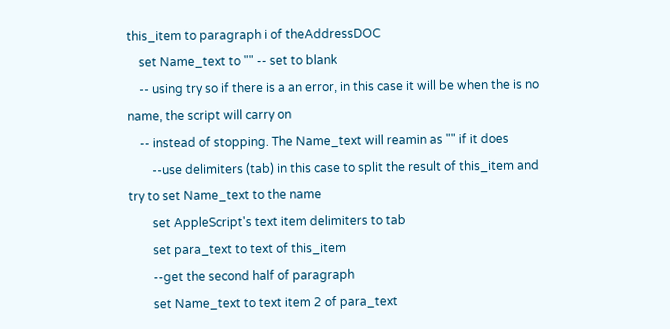this_item to paragraph i of theAddressDOC
    set Name_text to "" -- set to blank
    -- using try so if there is a an error, in this case it will be when the is no name, the script will carry on
    -- instead of stopping. The Name_text will reamin as "" if it does
        --use delimiters (tab) in this case to split the result of this_item and try to set Name_text to the name
        set AppleScript's text item delimiters to tab
        set para_text to text of this_item
        --get the second half of paragraph
        set Name_text to text item 2 of para_text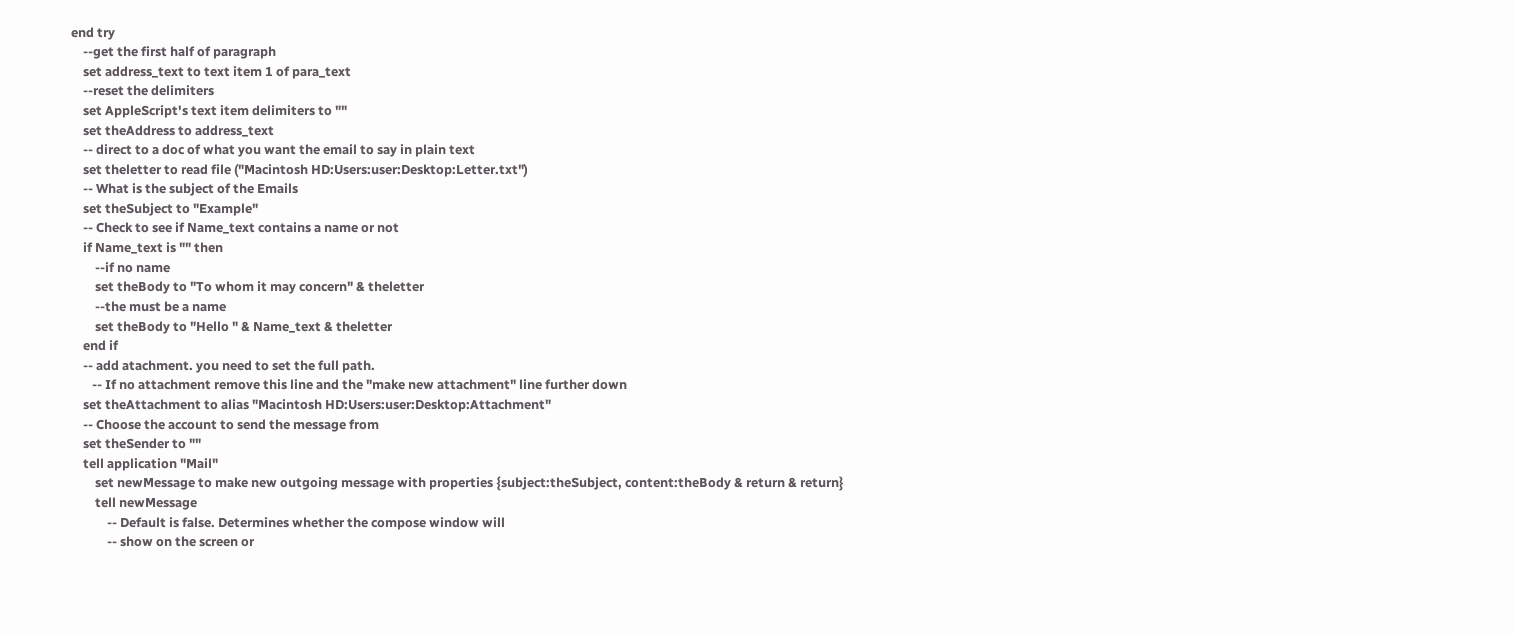end try
    --get the first half of paragraph
    set address_text to text item 1 of para_text
    --reset the delimiters
    set AppleScript's text item delimiters to ""
    set theAddress to address_text
    -- direct to a doc of what you want the email to say in plain text
    set theletter to read file ("Macintosh HD:Users:user:Desktop:Letter.txt")
    -- What is the subject of the Emails
    set theSubject to "Example"
    -- Check to see if Name_text contains a name or not
    if Name_text is "" then
        --if no name
        set theBody to "To whom it may concern" & theletter
        --the must be a name
        set theBody to "Hello " & Name_text & theletter
    end if
    -- add atachment. you need to set the full path.
       -- If no attachment remove this line and the "make new attachment" line further down
    set theAttachment to alias "Macintosh HD:Users:user:Desktop:Attachment"
    -- Choose the account to send the message from
    set theSender to ""
    tell application "Mail"
        set newMessage to make new outgoing message with properties {subject:theSubject, content:theBody & return & return}
        tell newMessage
            -- Default is false. Determines whether the compose window will
            -- show on the screen or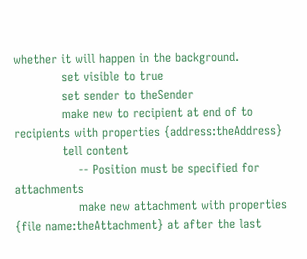whether it will happen in the background.
            set visible to true
            set sender to theSender
            make new to recipient at end of to recipients with properties {address:theAddress}
            tell content
                -- Position must be specified for attachments
                make new attachment with properties {file name:theAttachment} at after the last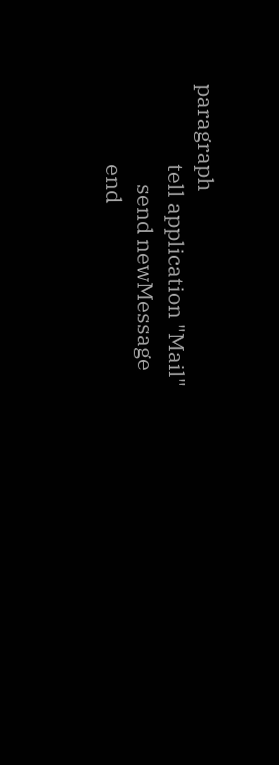paragraph
                tell application "Mail"
                    send newMessage
                end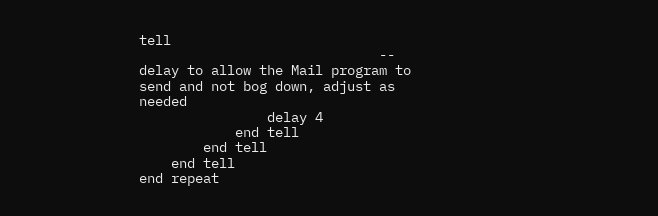tell
                              -- delay to allow the Mail program to send and not bog down, adjust as needed
                delay 4
            end tell
        end tell
    end tell
end repeat